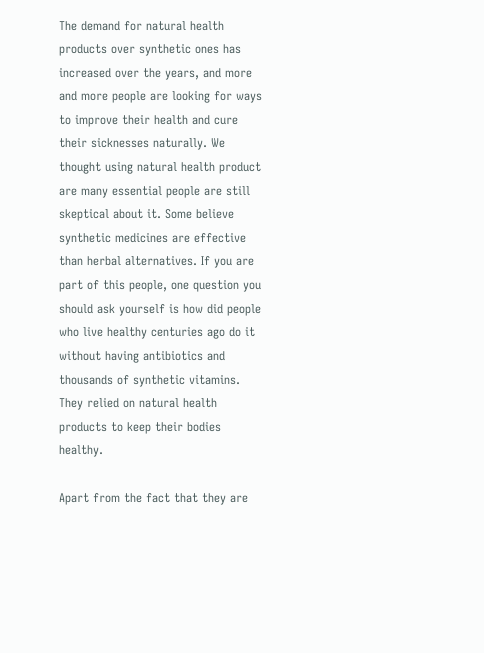The demand for natural health products over synthetic ones has increased over the years, and more and more people are looking for ways to improve their health and cure their sicknesses naturally. We thought using natural health product are many essential people are still skeptical about it. Some believe synthetic medicines are effective than herbal alternatives. If you are part of this people, one question you should ask yourself is how did people who live healthy centuries ago do it without having antibiotics and thousands of synthetic vitamins. They relied on natural health products to keep their bodies healthy.

Apart from the fact that they are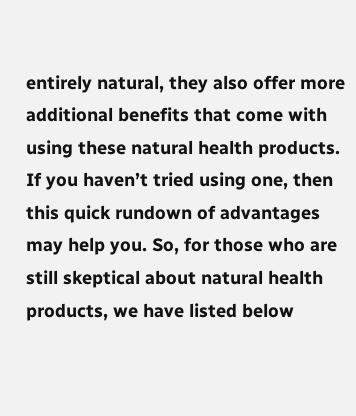entirely natural, they also offer more additional benefits that come with using these natural health products. If you haven’t tried using one, then this quick rundown of advantages may help you. So, for those who are still skeptical about natural health products, we have listed below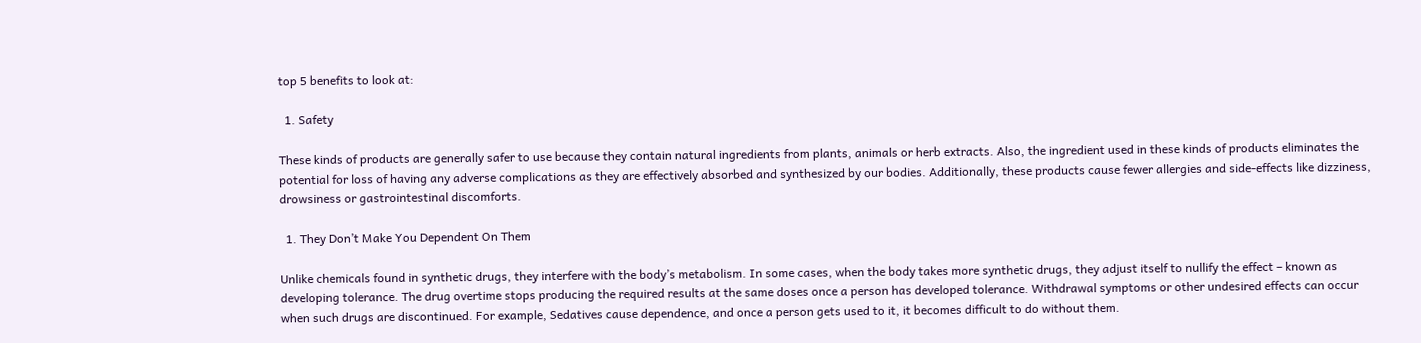top 5 benefits to look at:

  1. Safety

These kinds of products are generally safer to use because they contain natural ingredients from plants, animals or herb extracts. Also, the ingredient used in these kinds of products eliminates the potential for loss of having any adverse complications as they are effectively absorbed and synthesized by our bodies. Additionally, these products cause fewer allergies and side-effects like dizziness, drowsiness or gastrointestinal discomforts.

  1. They Don’t Make You Dependent On Them

Unlike chemicals found in synthetic drugs, they interfere with the body’s metabolism. In some cases, when the body takes more synthetic drugs, they adjust itself to nullify the effect – known as developing tolerance. The drug overtime stops producing the required results at the same doses once a person has developed tolerance. Withdrawal symptoms or other undesired effects can occur when such drugs are discontinued. For example, Sedatives cause dependence, and once a person gets used to it, it becomes difficult to do without them.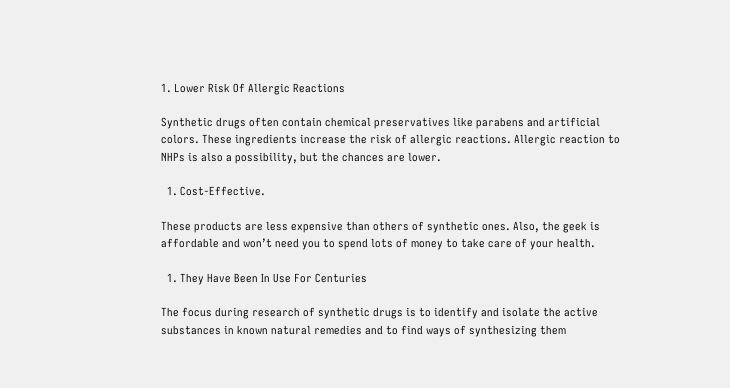1. Lower Risk Of Allergic Reactions

Synthetic drugs often contain chemical preservatives like parabens and artificial colors. These ingredients increase the risk of allergic reactions. Allergic reaction to NHPs is also a possibility, but the chances are lower.

  1. Cost-Effective.

These products are less expensive than others of synthetic ones. Also, the geek is affordable and won’t need you to spend lots of money to take care of your health.

  1. They Have Been In Use For Centuries

The focus during research of synthetic drugs is to identify and isolate the active substances in known natural remedies and to find ways of synthesizing them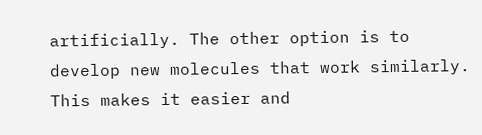artificially. The other option is to develop new molecules that work similarly. This makes it easier and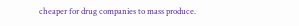cheaper for drug companies to mass produce.